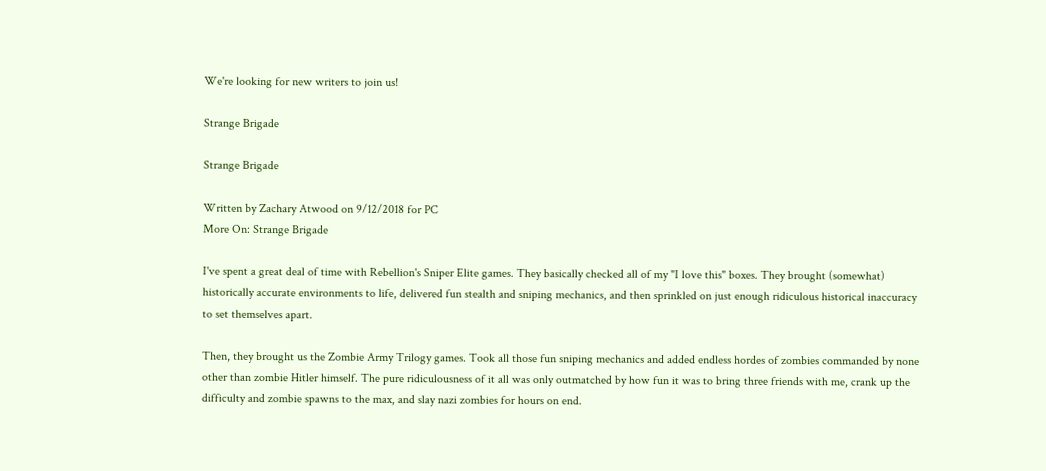We're looking for new writers to join us!

Strange Brigade

Strange Brigade

Written by Zachary Atwood on 9/12/2018 for PC
More On: Strange Brigade

I've spent a great deal of time with Rebellion's Sniper Elite games. They basically checked all of my "I love this" boxes. They brought (somewhat) historically accurate environments to life, delivered fun stealth and sniping mechanics, and then sprinkled on just enough ridiculous historical inaccuracy to set themselves apart.

Then, they brought us the Zombie Army Trilogy games. Took all those fun sniping mechanics and added endless hordes of zombies commanded by none other than zombie Hitler himself. The pure ridiculousness of it all was only outmatched by how fun it was to bring three friends with me, crank up the difficulty and zombie spawns to the max, and slay nazi zombies for hours on end.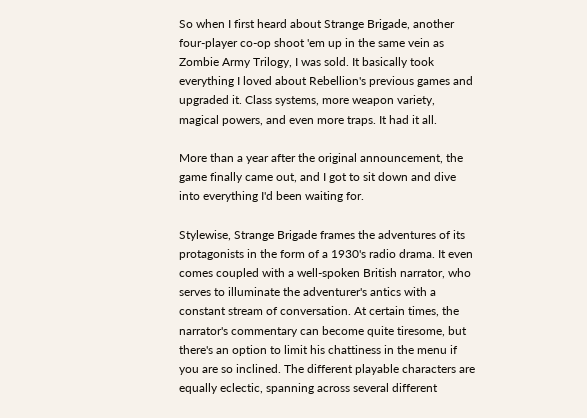So when I first heard about Strange Brigade, another four-player co-op shoot 'em up in the same vein as Zombie Army Trilogy, I was sold. It basically took everything I loved about Rebellion's previous games and upgraded it. Class systems, more weapon variety, magical powers, and even more traps. It had it all.

More than a year after the original announcement, the game finally came out, and I got to sit down and dive into everything I'd been waiting for.

Stylewise, Strange Brigade frames the adventures of its protagonists in the form of a 1930's radio drama. It even comes coupled with a well-spoken British narrator, who serves to illuminate the adventurer's antics with a constant stream of conversation. At certain times, the narrator's commentary can become quite tiresome, but there's an option to limit his chattiness in the menu if you are so inclined. The different playable characters are equally eclectic, spanning across several different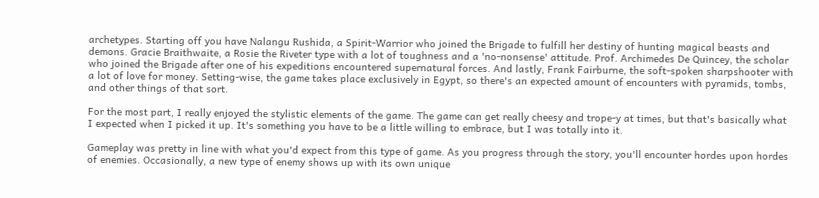archetypes. Starting off you have Nalangu Rushida, a Spirit-Warrior who joined the Brigade to fulfill her destiny of hunting magical beasts and demons. Gracie Braithwaite, a Rosie the Riveter type with a lot of toughness and a 'no-nonsense' attitude. Prof. Archimedes De Quincey, the scholar who joined the Brigade after one of his expeditions encountered supernatural forces. And lastly, Frank Fairburne, the soft-spoken sharpshooter with a lot of love for money. Setting-wise, the game takes place exclusively in Egypt, so there's an expected amount of encounters with pyramids, tombs, and other things of that sort.

For the most part, I really enjoyed the stylistic elements of the game. The game can get really cheesy and trope-y at times, but that's basically what I expected when I picked it up. It's something you have to be a little willing to embrace, but I was totally into it.

Gameplay was pretty in line with what you'd expect from this type of game. As you progress through the story, you'll encounter hordes upon hordes of enemies. Occasionally, a new type of enemy shows up with its own unique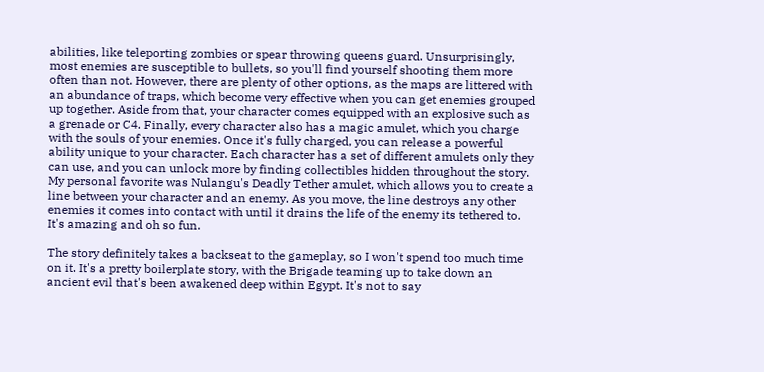abilities, like teleporting zombies or spear throwing queens guard. Unsurprisingly, most enemies are susceptible to bullets, so you'll find yourself shooting them more often than not. However, there are plenty of other options, as the maps are littered with an abundance of traps, which become very effective when you can get enemies grouped up together. Aside from that, your character comes equipped with an explosive such as a grenade or C4. Finally, every character also has a magic amulet, which you charge with the souls of your enemies. Once it's fully charged, you can release a powerful ability unique to your character. Each character has a set of different amulets only they can use, and you can unlock more by finding collectibles hidden throughout the story. My personal favorite was Nulangu's Deadly Tether amulet, which allows you to create a line between your character and an enemy. As you move, the line destroys any other enemies it comes into contact with until it drains the life of the enemy its tethered to. It's amazing and oh so fun.

The story definitely takes a backseat to the gameplay, so I won't spend too much time on it. It's a pretty boilerplate story, with the Brigade teaming up to take down an ancient evil that's been awakened deep within Egypt. It's not to say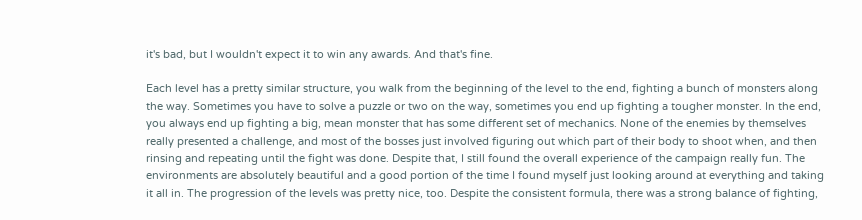it's bad, but I wouldn't expect it to win any awards. And that's fine.

Each level has a pretty similar structure, you walk from the beginning of the level to the end, fighting a bunch of monsters along the way. Sometimes you have to solve a puzzle or two on the way, sometimes you end up fighting a tougher monster. In the end, you always end up fighting a big, mean monster that has some different set of mechanics. None of the enemies by themselves really presented a challenge, and most of the bosses just involved figuring out which part of their body to shoot when, and then rinsing and repeating until the fight was done. Despite that, I still found the overall experience of the campaign really fun. The environments are absolutely beautiful and a good portion of the time I found myself just looking around at everything and taking it all in. The progression of the levels was pretty nice, too. Despite the consistent formula, there was a strong balance of fighting,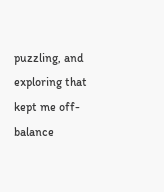puzzling, and exploring that kept me off-balance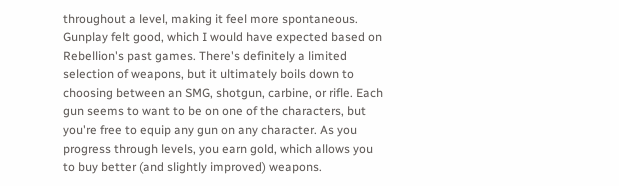throughout a level, making it feel more spontaneous. Gunplay felt good, which I would have expected based on Rebellion's past games. There's definitely a limited selection of weapons, but it ultimately boils down to choosing between an SMG, shotgun, carbine, or rifle. Each gun seems to want to be on one of the characters, but you're free to equip any gun on any character. As you progress through levels, you earn gold, which allows you to buy better (and slightly improved) weapons.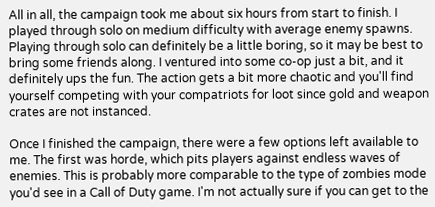All in all, the campaign took me about six hours from start to finish. I played through solo on medium difficulty with average enemy spawns. Playing through solo can definitely be a little boring, so it may be best to bring some friends along. I ventured into some co-op just a bit, and it definitely ups the fun. The action gets a bit more chaotic and you'll find yourself competing with your compatriots for loot since gold and weapon crates are not instanced.

Once I finished the campaign, there were a few options left available to me. The first was horde, which pits players against endless waves of enemies. This is probably more comparable to the type of zombies mode you'd see in a Call of Duty game. I'm not actually sure if you can get to the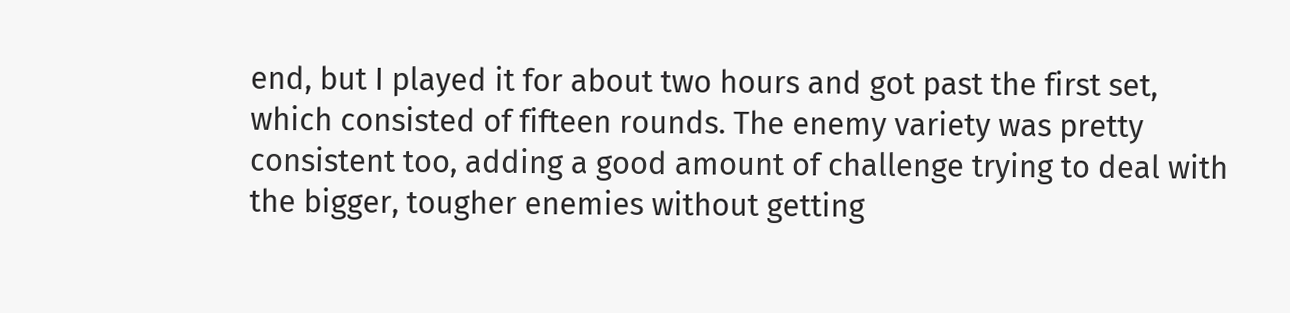end, but I played it for about two hours and got past the first set, which consisted of fifteen rounds. The enemy variety was pretty consistent too, adding a good amount of challenge trying to deal with the bigger, tougher enemies without getting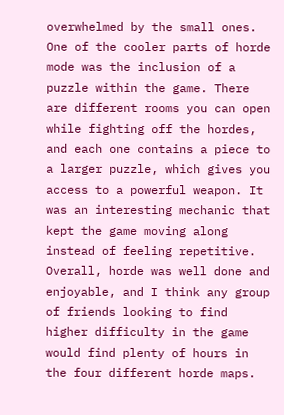overwhelmed by the small ones. One of the cooler parts of horde mode was the inclusion of a puzzle within the game. There are different rooms you can open while fighting off the hordes, and each one contains a piece to a larger puzzle, which gives you access to a powerful weapon. It was an interesting mechanic that kept the game moving along instead of feeling repetitive. Overall, horde was well done and enjoyable, and I think any group of friends looking to find higher difficulty in the game would find plenty of hours in the four different horde maps.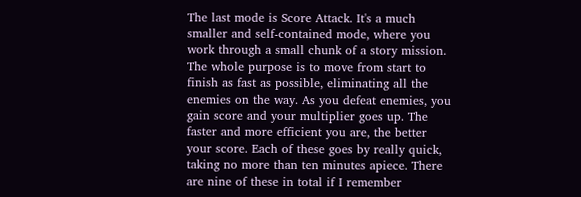The last mode is Score Attack. It's a much smaller and self-contained mode, where you work through a small chunk of a story mission. The whole purpose is to move from start to finish as fast as possible, eliminating all the enemies on the way. As you defeat enemies, you gain score and your multiplier goes up. The faster and more efficient you are, the better your score. Each of these goes by really quick, taking no more than ten minutes apiece. There are nine of these in total if I remember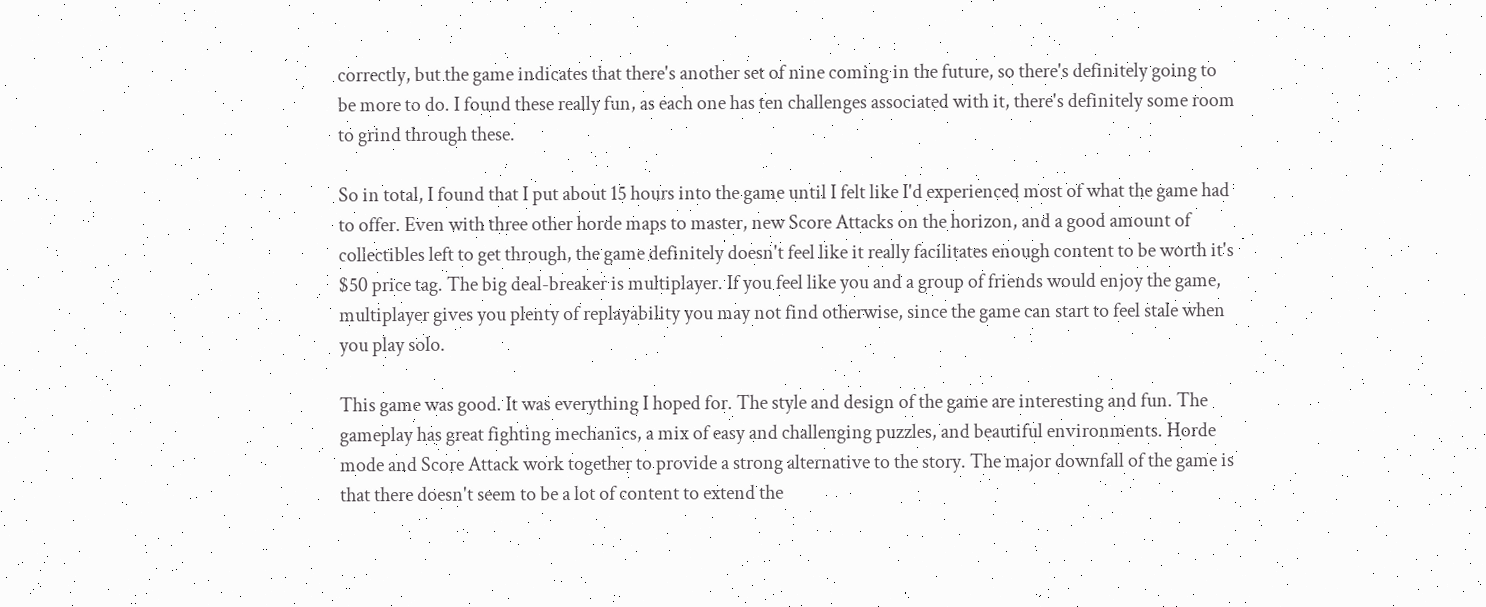correctly, but the game indicates that there's another set of nine coming in the future, so there's definitely going to be more to do. I found these really fun, as each one has ten challenges associated with it, there's definitely some room to grind through these.

So in total, I found that I put about 15 hours into the game until I felt like I'd experienced most of what the game had to offer. Even with three other horde maps to master, new Score Attacks on the horizon, and a good amount of collectibles left to get through, the game definitely doesn't feel like it really facilitates enough content to be worth it's $50 price tag. The big deal-breaker is multiplayer. If you feel like you and a group of friends would enjoy the game, multiplayer gives you plenty of replayability you may not find otherwise, since the game can start to feel stale when you play solo.

This game was good. It was everything I hoped for. The style and design of the game are interesting and fun. The gameplay has great fighting mechanics, a mix of easy and challenging puzzles, and beautiful environments. Horde mode and Score Attack work together to provide a strong alternative to the story. The major downfall of the game is that there doesn't seem to be a lot of content to extend the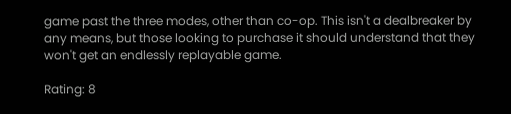game past the three modes, other than co-op. This isn't a dealbreaker by any means, but those looking to purchase it should understand that they won't get an endlessly replayable game.

Rating: 8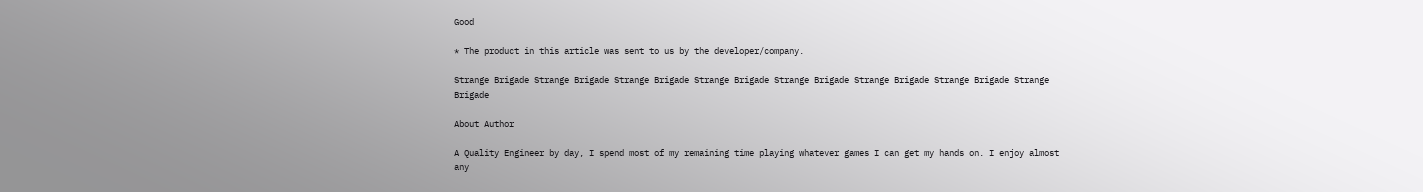Good

* The product in this article was sent to us by the developer/company.

Strange Brigade Strange Brigade Strange Brigade Strange Brigade Strange Brigade Strange Brigade Strange Brigade Strange Brigade

About Author

A Quality Engineer by day, I spend most of my remaining time playing whatever games I can get my hands on. I enjoy almost any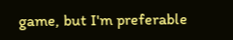game, but I'm preferable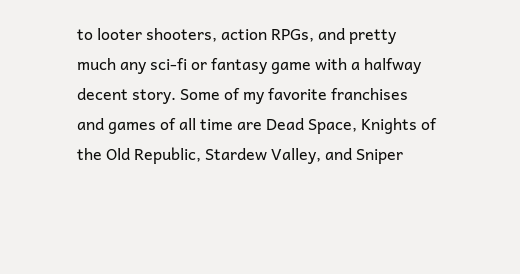to looter shooters, action RPGs, and pretty much any sci-fi or fantasy game with a halfway decent story. Some of my favorite franchises and games of all time are Dead Space, Knights of the Old Republic, Stardew Valley, and Sniper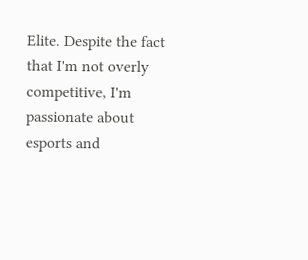Elite. Despite the fact that I'm not overly competitive, I'm passionate about esports and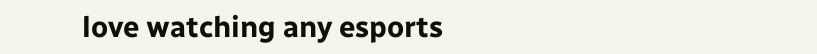love watching any esports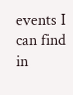events I can find in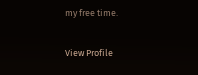my free time.

View Profile